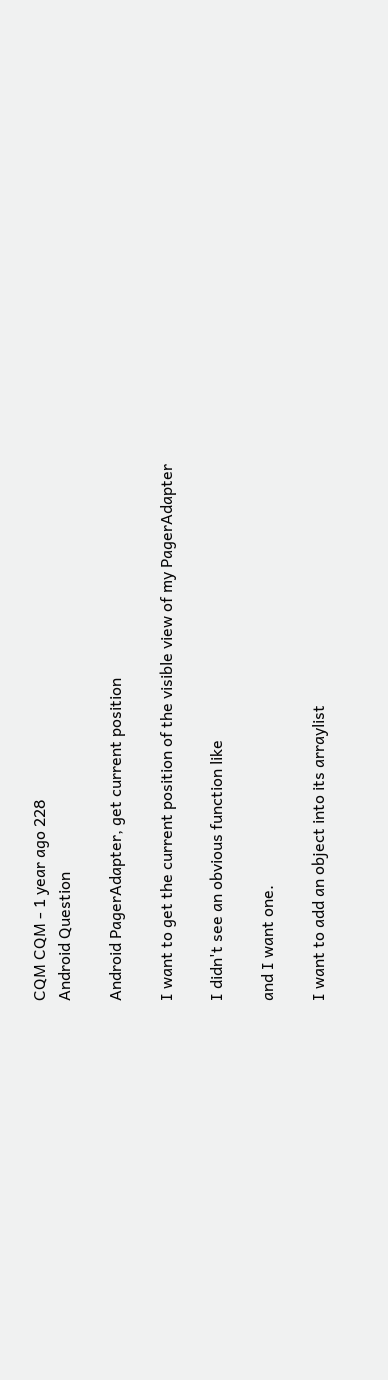CQM CQM - 1 year ago 228
Android Question

Android PagerAdapter, get current position

I want to get the current position of the visible view of my PagerAdapter

I didn't see an obvious function like

and I want one.

I want to add an object into its arraylist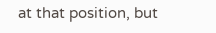at that position, but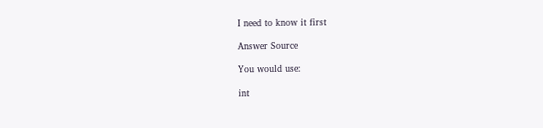I need to know it first

Answer Source

You would use:

int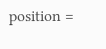position =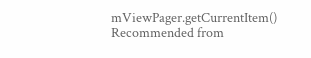mViewPager.getCurrentItem()
Recommended from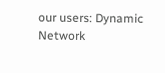our users: Dynamic Network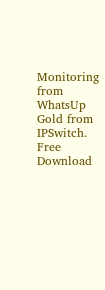Monitoring from WhatsUp Gold from IPSwitch. Free Download